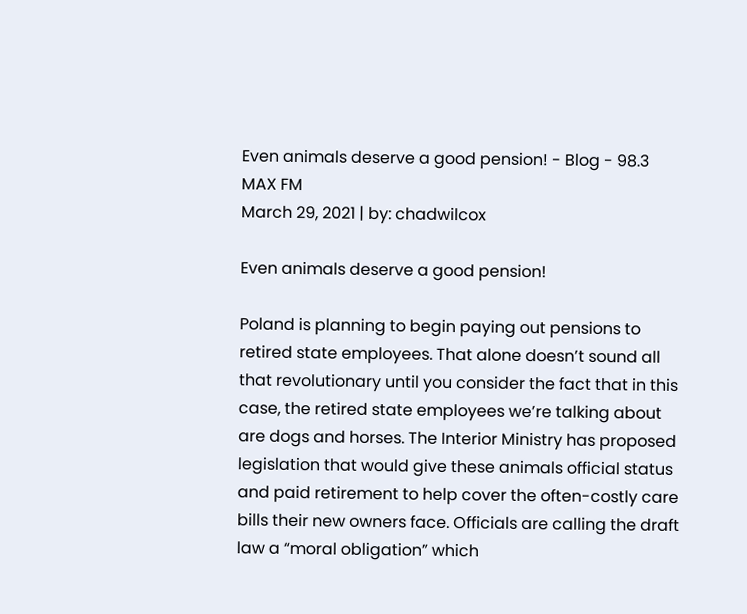Even animals deserve a good pension! - Blog - 98.3 MAX FM
March 29, 2021 | by: chadwilcox

Even animals deserve a good pension!

Poland is planning to begin paying out pensions to retired state employees. That alone doesn’t sound all that revolutionary until you consider the fact that in this case, the retired state employees we’re talking about are dogs and horses. The Interior Ministry has proposed legislation that would give these animals official status and paid retirement to help cover the often-costly care bills their new owners face. Officials are calling the draft law a “moral obligation” which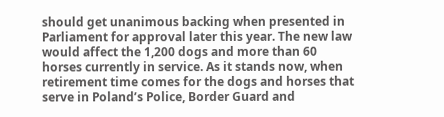should get unanimous backing when presented in Parliament for approval later this year. The new law would affect the 1,200 dogs and more than 60 horses currently in service. As it stands now, when retirement time comes for the dogs and horses that serve in Poland’s Police, Border Guard and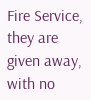Fire Service, they are given away, with no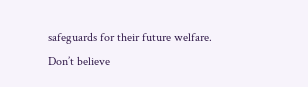safeguards for their future welfare.
Don’t believe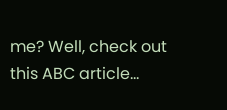me? Well, check out this ABC article…